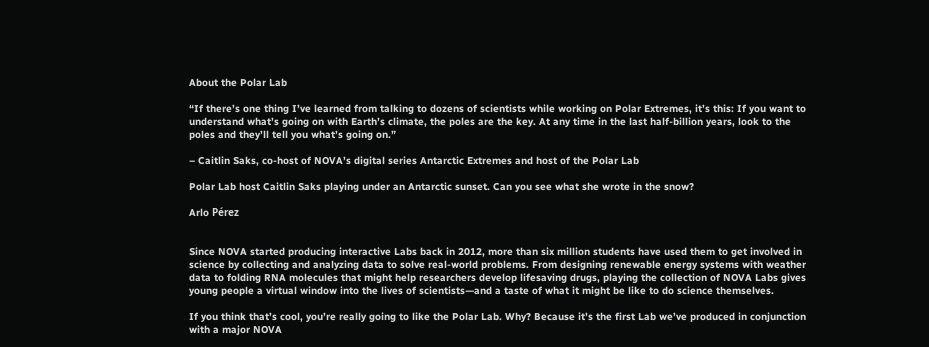About the Polar Lab

“If there’s one thing I’ve learned from talking to dozens of scientists while working on Polar Extremes, it’s this: If you want to understand what’s going on with Earth’s climate, the poles are the key. At any time in the last half-billion years, look to the poles and they’ll tell you what’s going on.”

– Caitlin Saks, co-host of NOVA’s digital series Antarctic Extremes and host of the Polar Lab

Polar Lab host Caitlin Saks playing under an Antarctic sunset. Can you see what she wrote in the snow?

Arlo Pérez


Since NOVA started producing interactive Labs back in 2012, more than six million students have used them to get involved in science by collecting and analyzing data to solve real-world problems. From designing renewable energy systems with weather data to folding RNA molecules that might help researchers develop lifesaving drugs, playing the collection of NOVA Labs gives young people a virtual window into the lives of scientists—and a taste of what it might be like to do science themselves.

If you think that’s cool, you’re really going to like the Polar Lab. Why? Because it’s the first Lab we’ve produced in conjunction with a major NOVA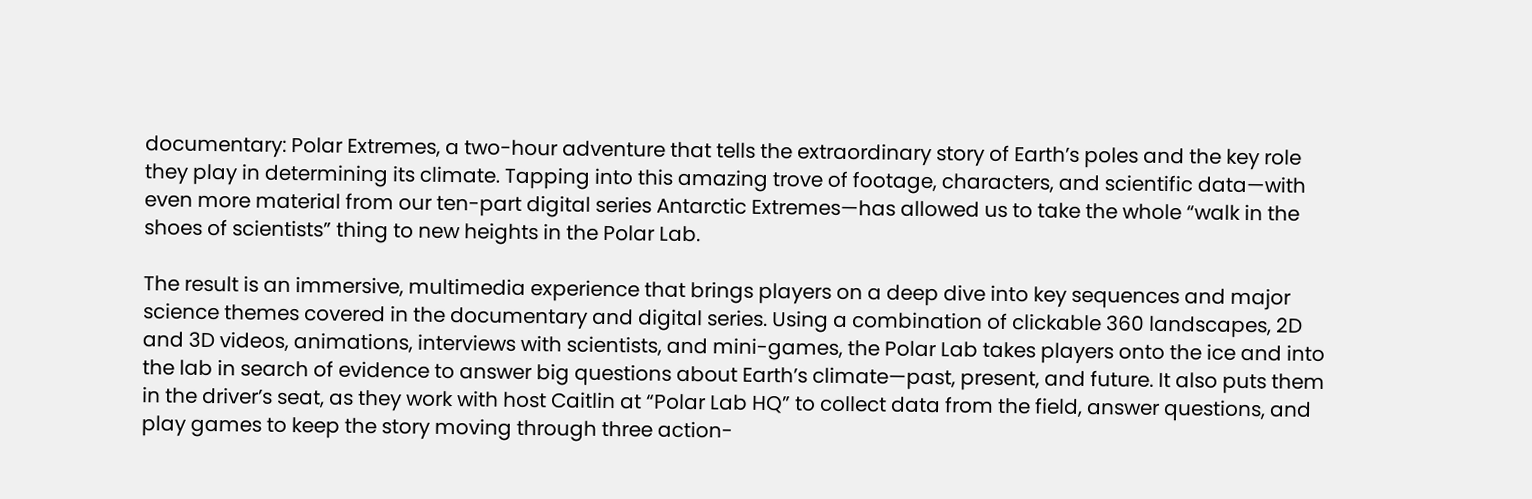documentary: Polar Extremes, a two-hour adventure that tells the extraordinary story of Earth’s poles and the key role they play in determining its climate. Tapping into this amazing trove of footage, characters, and scientific data—with even more material from our ten-part digital series Antarctic Extremes—has allowed us to take the whole “walk in the shoes of scientists” thing to new heights in the Polar Lab.

The result is an immersive, multimedia experience that brings players on a deep dive into key sequences and major science themes covered in the documentary and digital series. Using a combination of clickable 360 landscapes, 2D and 3D videos, animations, interviews with scientists, and mini-games, the Polar Lab takes players onto the ice and into the lab in search of evidence to answer big questions about Earth’s climate—past, present, and future. It also puts them in the driver’s seat, as they work with host Caitlin at “Polar Lab HQ” to collect data from the field, answer questions, and play games to keep the story moving through three action-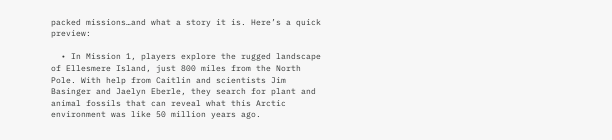packed missions…and what a story it is. Here’s a quick preview:

  • In Mission 1, players explore the rugged landscape of Ellesmere Island, just 800 miles from the North Pole. With help from Caitlin and scientists Jim Basinger and Jaelyn Eberle, they search for plant and animal fossils that can reveal what this Arctic environment was like 50 million years ago.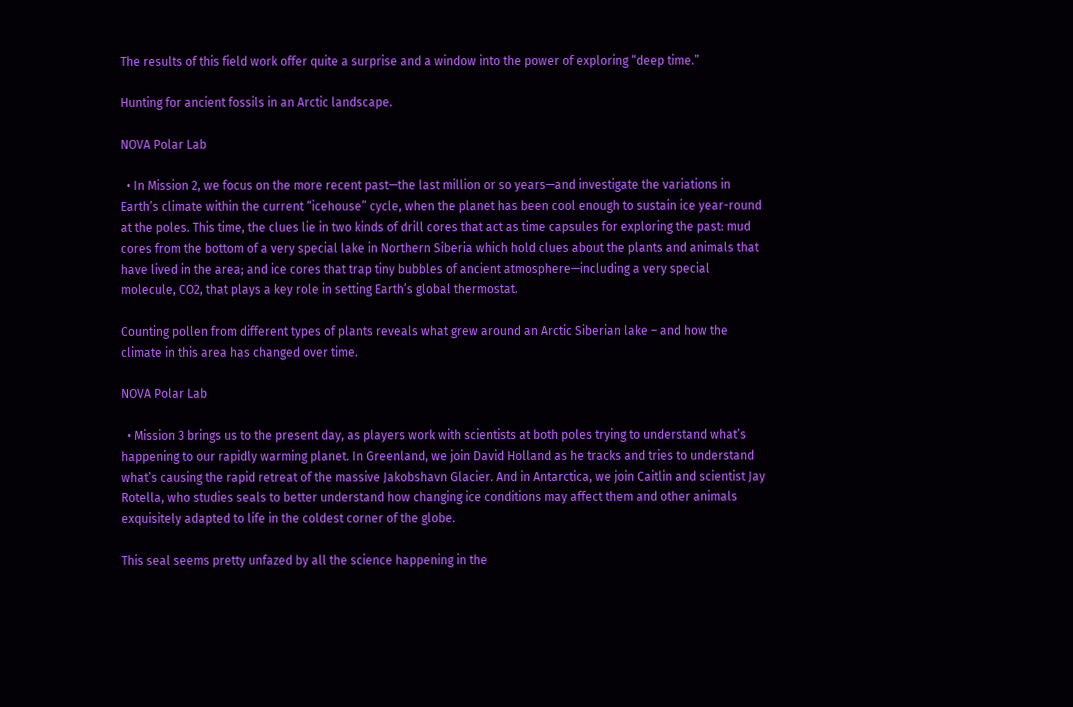The results of this field work offer quite a surprise and a window into the power of exploring “deep time.”

Hunting for ancient fossils in an Arctic landscape.

NOVA Polar Lab

  • In Mission 2, we focus on the more recent past—the last million or so years—and investigate the variations in Earth’s climate within the current “icehouse” cycle, when the planet has been cool enough to sustain ice year-round at the poles. This time, the clues lie in two kinds of drill cores that act as time capsules for exploring the past: mud cores from the bottom of a very special lake in Northern Siberia which hold clues about the plants and animals that have lived in the area; and ice cores that trap tiny bubbles of ancient atmosphere—including a very special molecule, CO2, that plays a key role in setting Earth’s global thermostat.

Counting pollen from different types of plants reveals what grew around an Arctic Siberian lake – and how the climate in this area has changed over time.

NOVA Polar Lab

  • Mission 3 brings us to the present day, as players work with scientists at both poles trying to understand what’s happening to our rapidly warming planet. In Greenland, we join David Holland as he tracks and tries to understand what’s causing the rapid retreat of the massive Jakobshavn Glacier. And in Antarctica, we join Caitlin and scientist Jay Rotella, who studies seals to better understand how changing ice conditions may affect them and other animals exquisitely adapted to life in the coldest corner of the globe.

This seal seems pretty unfazed by all the science happening in the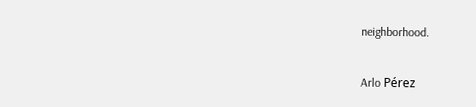neighborhood.

Arlo Pérez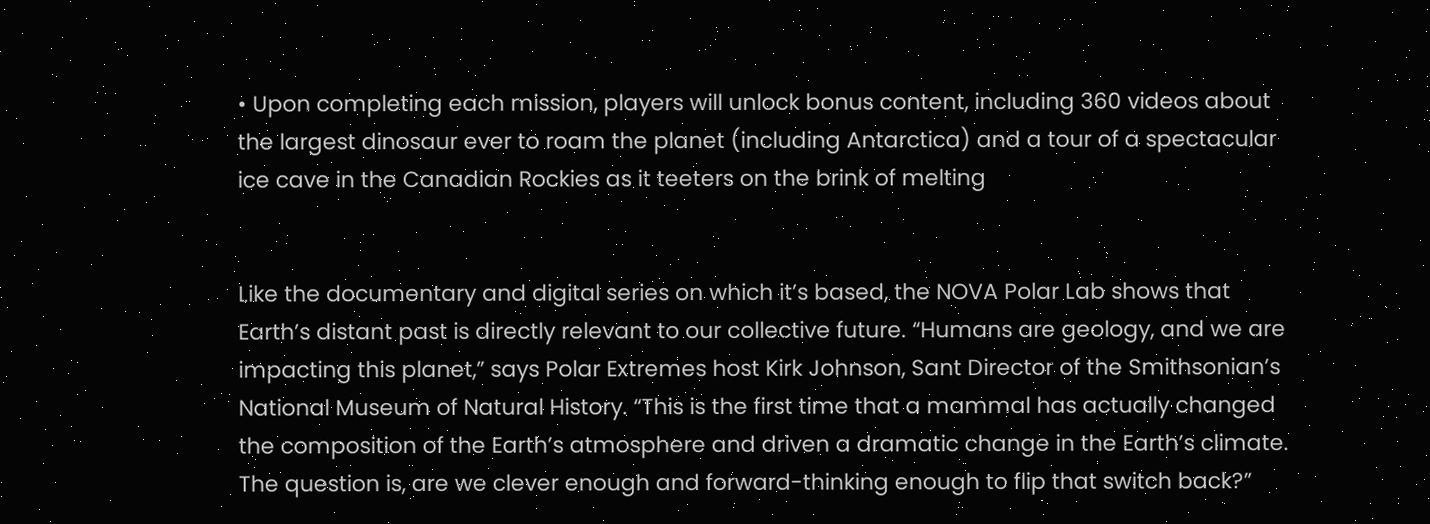• Upon completing each mission, players will unlock bonus content, including 360 videos about the largest dinosaur ever to roam the planet (including Antarctica) and a tour of a spectacular ice cave in the Canadian Rockies as it teeters on the brink of melting


Like the documentary and digital series on which it’s based, the NOVA Polar Lab shows that Earth’s distant past is directly relevant to our collective future. “Humans are geology, and we are impacting this planet,” says Polar Extremes host Kirk Johnson, Sant Director of the Smithsonian’s National Museum of Natural History. “This is the first time that a mammal has actually changed the composition of the Earth’s atmosphere and driven a dramatic change in the Earth’s climate. The question is, are we clever enough and forward-thinking enough to flip that switch back?”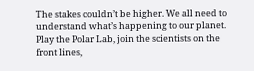The stakes couldn’t be higher. We all need to understand what’s happening to our planet. Play the Polar Lab, join the scientists on the front lines,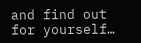and find out for yourself…